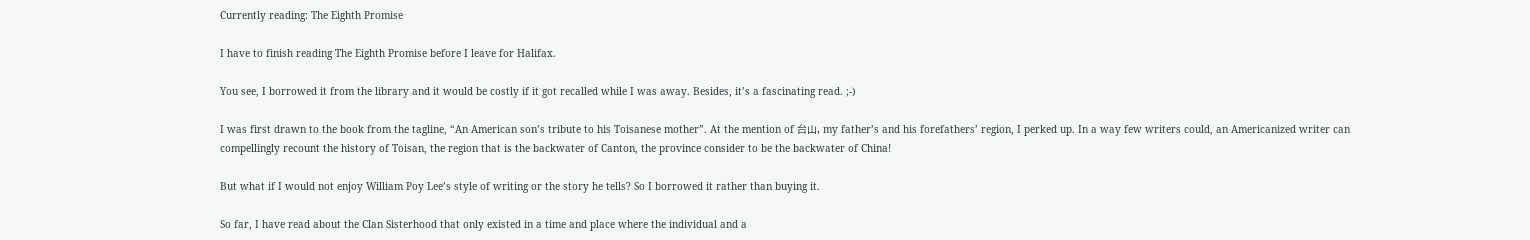Currently reading: The Eighth Promise

I have to finish reading The Eighth Promise before I leave for Halifax.

You see, I borrowed it from the library and it would be costly if it got recalled while I was away. Besides, it’s a fascinating read. ;-)

I was first drawn to the book from the tagline, “An American son’s tribute to his Toisanese mother”. At the mention of 台山, my father’s and his forefathers’ region, I perked up. In a way few writers could, an Americanized writer can compellingly recount the history of Toisan, the region that is the backwater of Canton, the province consider to be the backwater of China!

But what if I would not enjoy William Poy Lee’s style of writing or the story he tells? So I borrowed it rather than buying it.

So far, I have read about the Clan Sisterhood that only existed in a time and place where the individual and a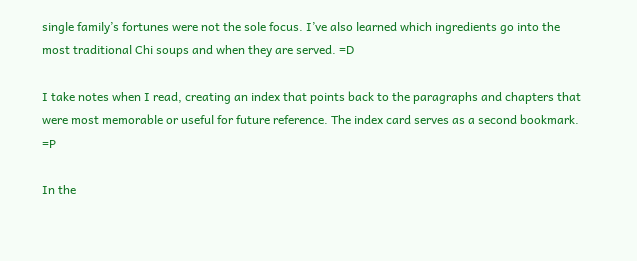single family’s fortunes were not the sole focus. I’ve also learned which ingredients go into the most traditional Chi soups and when they are served. =D

I take notes when I read, creating an index that points back to the paragraphs and chapters that were most memorable or useful for future reference. The index card serves as a second bookmark. =P

In the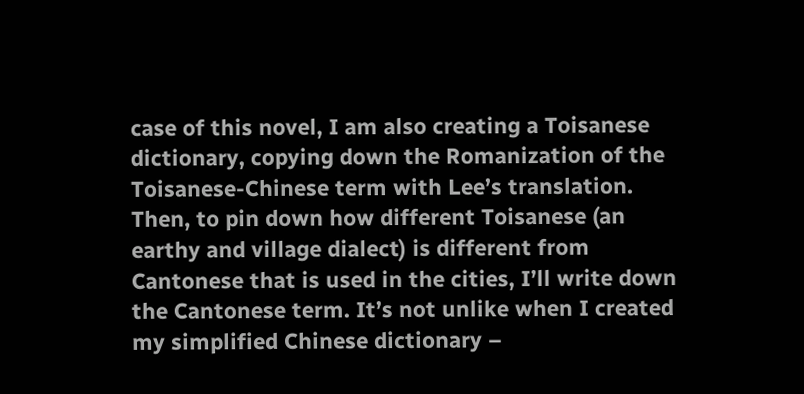case of this novel, I am also creating a Toisanese dictionary, copying down the Romanization of the Toisanese-Chinese term with Lee’s translation. Then, to pin down how different Toisanese (an earthy and village dialect) is different from Cantonese that is used in the cities, I’ll write down the Cantonese term. It’s not unlike when I created my simplified Chinese dictionary –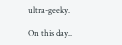ultra-geeky.

On this day..